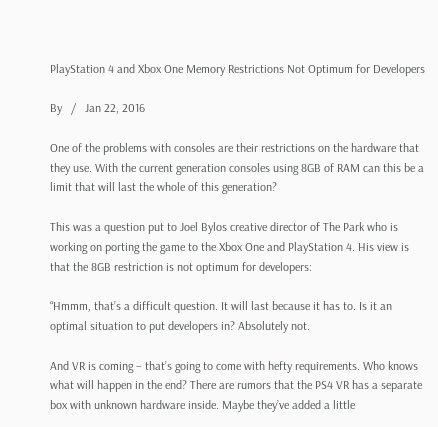PlayStation 4 and Xbox One Memory Restrictions Not Optimum for Developers

By   /   Jan 22, 2016

One of the problems with consoles are their restrictions on the hardware that they use. With the current generation consoles using 8GB of RAM can this be a limit that will last the whole of this generation?

This was a question put to Joel Bylos creative director of The Park who is working on porting the game to the Xbox One and PlayStation 4. His view is that the 8GB restriction is not optimum for developers:

“Hmmm, that’s a difficult question. It will last because it has to. Is it an optimal situation to put developers in? Absolutely not.

And VR is coming – that’s going to come with hefty requirements. Who knows what will happen in the end? There are rumors that the PS4 VR has a separate box with unknown hardware inside. Maybe they’ve added a little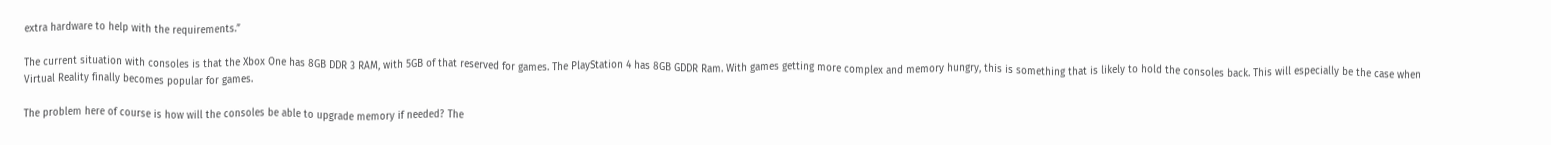extra hardware to help with the requirements.”

The current situation with consoles is that the Xbox One has 8GB DDR 3 RAM, with 5GB of that reserved for games. The PlayStation 4 has 8GB GDDR Ram. With games getting more complex and memory hungry, this is something that is likely to hold the consoles back. This will especially be the case when Virtual Reality finally becomes popular for games.

The problem here of course is how will the consoles be able to upgrade memory if needed? The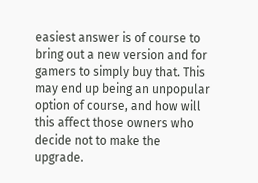easiest answer is of course to bring out a new version and for gamers to simply buy that. This may end up being an unpopular option of course, and how will this affect those owners who decide not to make the upgrade.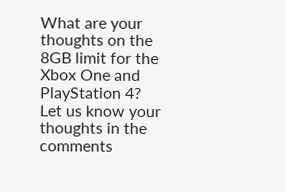What are your thoughts on the 8GB limit for the Xbox One and PlayStation 4? Let us know your thoughts in the comments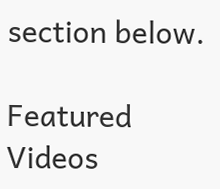section below.

Featured Videos